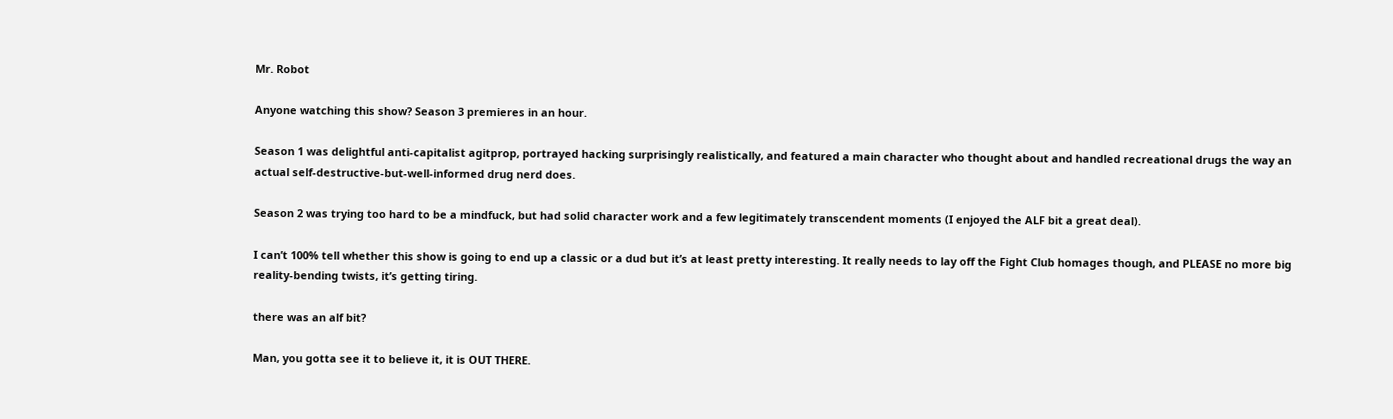Mr. Robot

Anyone watching this show? Season 3 premieres in an hour.

Season 1 was delightful anti-capitalist agitprop, portrayed hacking surprisingly realistically, and featured a main character who thought about and handled recreational drugs the way an actual self-destructive-but-well-informed drug nerd does.

Season 2 was trying too hard to be a mindfuck, but had solid character work and a few legitimately transcendent moments (I enjoyed the ALF bit a great deal).

I can’t 100% tell whether this show is going to end up a classic or a dud but it’s at least pretty interesting. It really needs to lay off the Fight Club homages though, and PLEASE no more big reality-bending twists, it’s getting tiring.

there was an alf bit?

Man, you gotta see it to believe it, it is OUT THERE.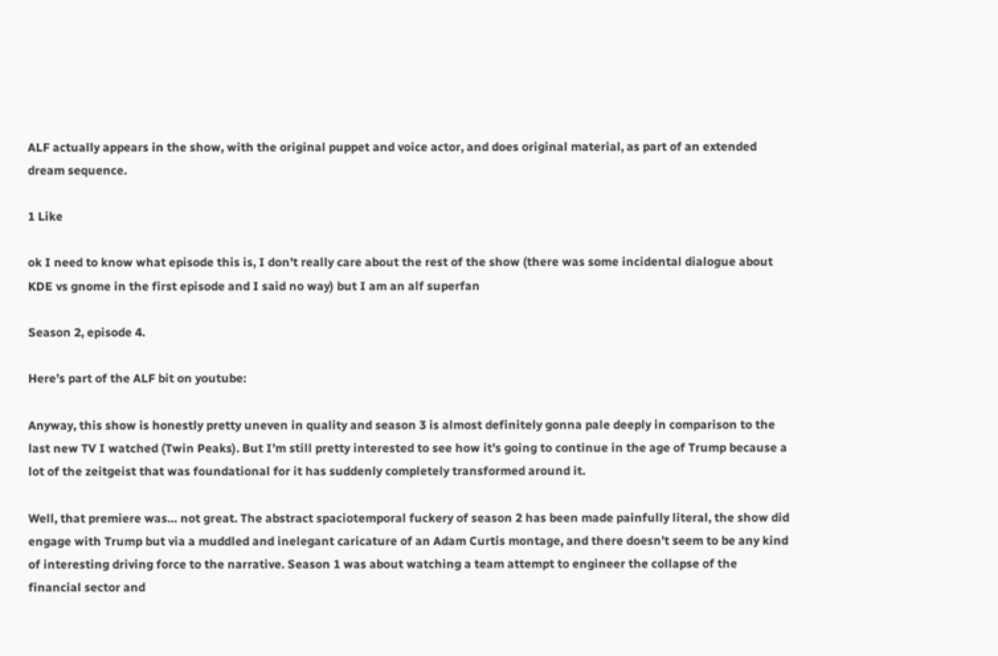ALF actually appears in the show, with the original puppet and voice actor, and does original material, as part of an extended dream sequence.

1 Like

ok I need to know what episode this is, I don’t really care about the rest of the show (there was some incidental dialogue about KDE vs gnome in the first episode and I said no way) but I am an alf superfan

Season 2, episode 4.

Here’s part of the ALF bit on youtube:

Anyway, this show is honestly pretty uneven in quality and season 3 is almost definitely gonna pale deeply in comparison to the last new TV I watched (Twin Peaks). But I’m still pretty interested to see how it’s going to continue in the age of Trump because a lot of the zeitgeist that was foundational for it has suddenly completely transformed around it.

Well, that premiere was… not great. The abstract spaciotemporal fuckery of season 2 has been made painfully literal, the show did engage with Trump but via a muddled and inelegant caricature of an Adam Curtis montage, and there doesn’t seem to be any kind of interesting driving force to the narrative. Season 1 was about watching a team attempt to engineer the collapse of the financial sector and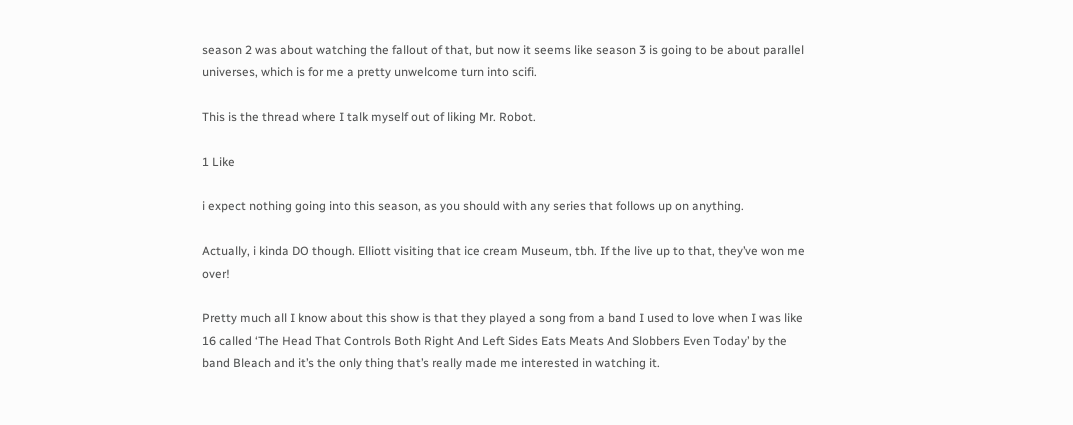season 2 was about watching the fallout of that, but now it seems like season 3 is going to be about parallel universes, which is for me a pretty unwelcome turn into scifi.

This is the thread where I talk myself out of liking Mr. Robot.

1 Like

i expect nothing going into this season, as you should with any series that follows up on anything.

Actually, i kinda DO though. Elliott visiting that ice cream Museum, tbh. If the live up to that, they’ve won me over!

Pretty much all I know about this show is that they played a song from a band I used to love when I was like 16 called ‘The Head That Controls Both Right And Left Sides Eats Meats And Slobbers Even Today’ by the band Bleach and it’s the only thing that’s really made me interested in watching it.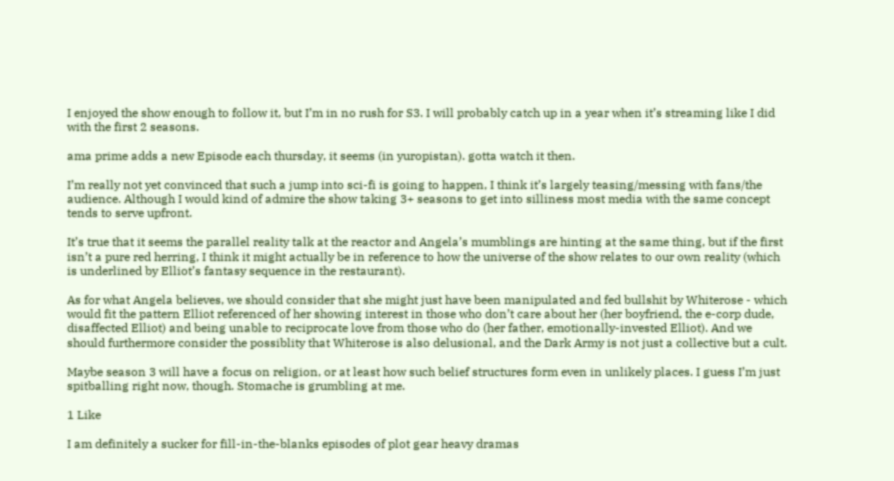I enjoyed the show enough to follow it, but I’m in no rush for S3. I will probably catch up in a year when it’s streaming like I did with the first 2 seasons.

ama prime adds a new Episode each thursday, it seems (in yuropistan). gotta watch it then.

I’m really not yet convinced that such a jump into sci-fi is going to happen, I think it’s largely teasing/messing with fans/the audience. Although I would kind of admire the show taking 3+ seasons to get into silliness most media with the same concept tends to serve upfront.

It’s true that it seems the parallel reality talk at the reactor and Angela’s mumblings are hinting at the same thing, but if the first isn’t a pure red herring, I think it might actually be in reference to how the universe of the show relates to our own reality (which is underlined by Elliot’s fantasy sequence in the restaurant).

As for what Angela believes, we should consider that she might just have been manipulated and fed bullshit by Whiterose - which would fit the pattern Elliot referenced of her showing interest in those who don’t care about her (her boyfriend, the e-corp dude, disaffected Elliot) and being unable to reciprocate love from those who do (her father, emotionally-invested Elliot). And we should furthermore consider the possiblity that Whiterose is also delusional, and the Dark Army is not just a collective but a cult.

Maybe season 3 will have a focus on religion, or at least how such belief structures form even in unlikely places. I guess I’m just spitballing right now, though. Stomache is grumbling at me.

1 Like

I am definitely a sucker for fill-in-the-blanks episodes of plot gear heavy dramas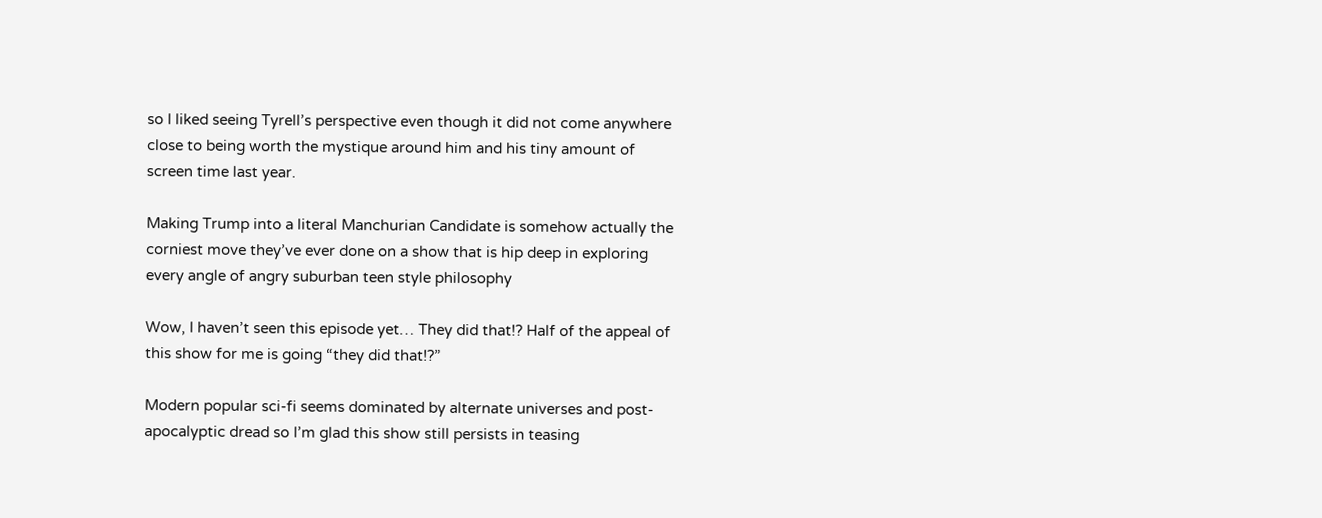so I liked seeing Tyrell’s perspective even though it did not come anywhere close to being worth the mystique around him and his tiny amount of screen time last year.

Making Trump into a literal Manchurian Candidate is somehow actually the corniest move they’ve ever done on a show that is hip deep in exploring every angle of angry suburban teen style philosophy

Wow, I haven’t seen this episode yet… They did that!? Half of the appeal of this show for me is going “they did that!?”

Modern popular sci-fi seems dominated by alternate universes and post-apocalyptic dread so I’m glad this show still persists in teasing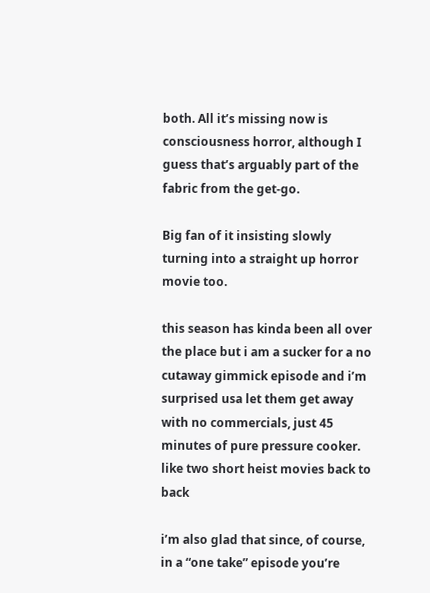both. All it’s missing now is consciousness horror, although I guess that’s arguably part of the fabric from the get-go.

Big fan of it insisting slowly turning into a straight up horror movie too.

this season has kinda been all over the place but i am a sucker for a no cutaway gimmick episode and i’m surprised usa let them get away with no commercials, just 45 minutes of pure pressure cooker. like two short heist movies back to back

i’m also glad that since, of course, in a “one take” episode you’re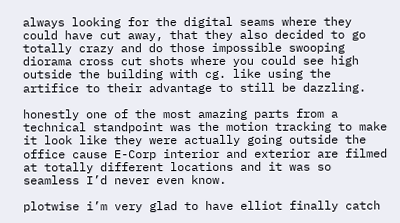always looking for the digital seams where they could have cut away, that they also decided to go totally crazy and do those impossible swooping diorama cross cut shots where you could see high outside the building with cg. like using the artifice to their advantage to still be dazzling.

honestly one of the most amazing parts from a technical standpoint was the motion tracking to make it look like they were actually going outside the office cause E-Corp interior and exterior are filmed at totally different locations and it was so seamless I’d never even know.

plotwise i’m very glad to have elliot finally catch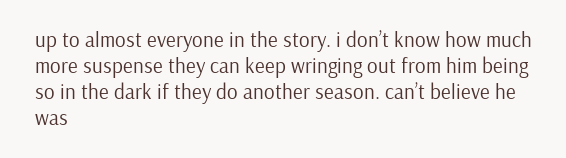up to almost everyone in the story. i don’t know how much more suspense they can keep wringing out from him being so in the dark if they do another season. can’t believe he was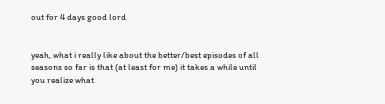out for 4 days good lord


yeah, what i really like about the better/best episodes of all seasons so far is that (at least for me) it takes a while until you realize what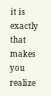it is exactly that makes you realize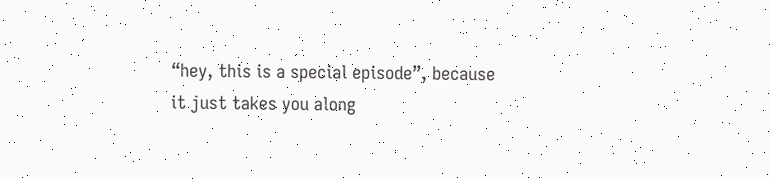“hey, this is a special episode”, because it just takes you along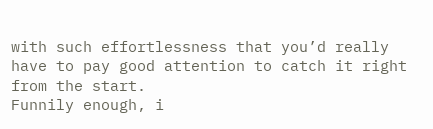with such effortlessness that you’d really have to pay good attention to catch it right from the start.
Funnily enough, i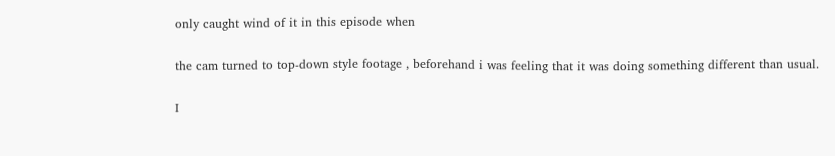only caught wind of it in this episode when

the cam turned to top-down style footage , beforehand i was feeling that it was doing something different than usual.

I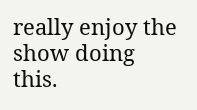really enjoy the show doing this.